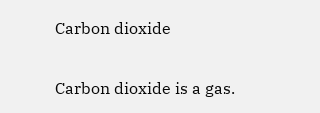Carbon dioxide

Carbon dioxide is a gas.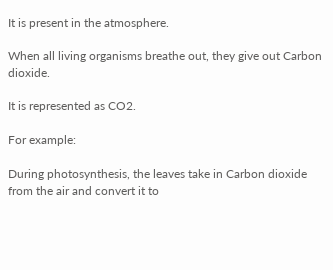It is present in the atmosphere.

When all living organisms breathe out, they give out Carbon dioxide.

It is represented as CO2.

For example:

During photosynthesis, the leaves take in Carbon dioxide from the air and convert it to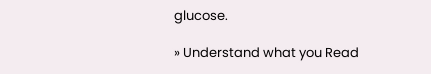glucose.

» Understand what you Read